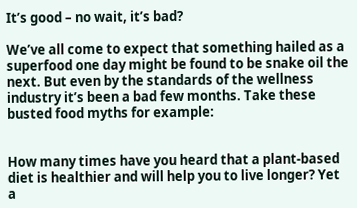It’s good – no wait, it’s bad?

We’ve all come to expect that something hailed as a superfood one day might be found to be snake oil the next. But even by the standards of the wellness industry it’s been a bad few months. Take these busted food myths for example:


How many times have you heard that a plant-based diet is healthier and will help you to live longer? Yet a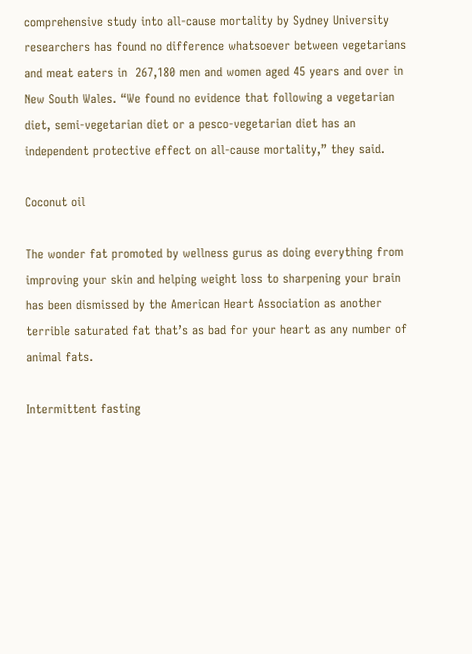comprehensive study into all-cause mortality by Sydney University researchers has found no difference whatsoever between vegetarians and meat eaters in  267,180 men and women aged 45 years and over in New South Wales. “We found no evidence that following a vegetarian diet, semi-vegetarian diet or a pesco-vegetarian diet has an independent protective effect on all-cause mortality,” they said.

Coconut oil

The wonder fat promoted by wellness gurus as doing everything from improving your skin and helping weight loss to sharpening your brain has been dismissed by the American Heart Association as another terrible saturated fat that’s as bad for your heart as any number of animal fats.

Intermittent fasting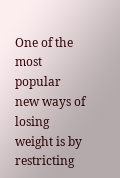One of the most popular new ways of losing weight is by restricting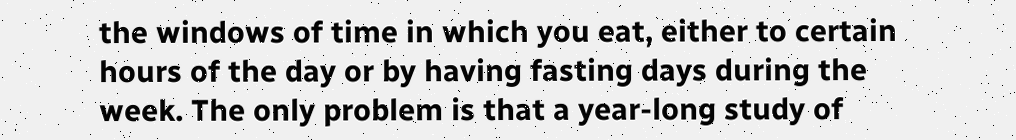the windows of time in which you eat, either to certain hours of the day or by having fasting days during the week. The only problem is that a year-long study of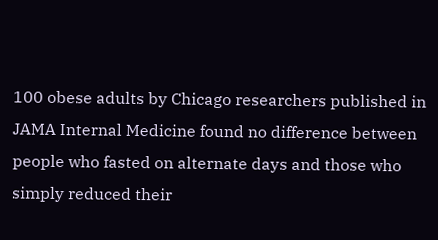100 obese adults by Chicago researchers published in JAMA Internal Medicine found no difference between people who fasted on alternate days and those who simply reduced their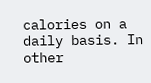calories on a daily basis. In other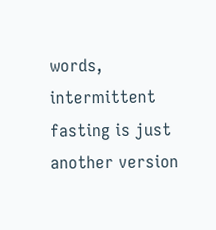words, intermittent fasting is just another version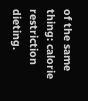of the same thing: calorie restriction dieting.